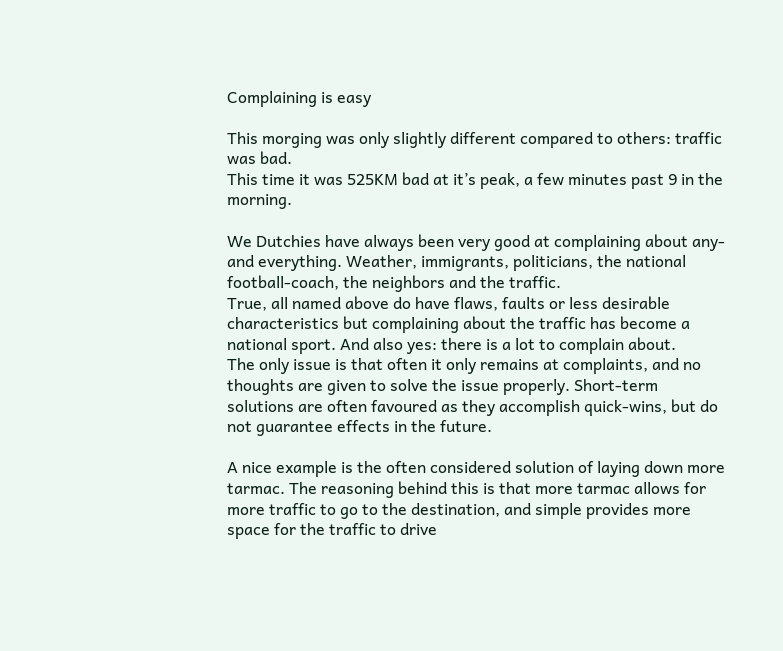Complaining is easy

This morging was only slightly different compared to others: traffic was bad.
This time it was 525KM bad at it’s peak, a few minutes past 9 in the morning.

We Dutchies have always been very good at complaining about any- and everything. Weather, immigrants, politicians, the national football-coach, the neighbors and the traffic.
True, all named above do have flaws, faults or less desirable characteristics but complaining about the traffic has become a national sport. And also yes: there is a lot to complain about.
The only issue is that often it only remains at complaints, and no thoughts are given to solve the issue properly. Short-term solutions are often favoured as they accomplish quick-wins, but do not guarantee effects in the future.

A nice example is the often considered solution of laying down more tarmac. The reasoning behind this is that more tarmac allows for more traffic to go to the destination, and simple provides more space for the traffic to drive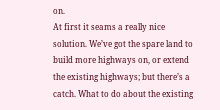on.
At first it seams a really nice solution. We’ve got the spare land to build more highways on, or extend the existing highways; but there’s a catch. What to do about the existing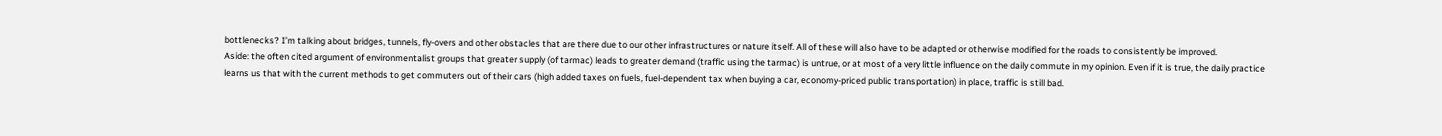bottlenecks? I’m talking about bridges, tunnels, fly-overs and other obstacles that are there due to our other infrastructures or nature itself. All of these will also have to be adapted or otherwise modified for the roads to consistently be improved.
Aside: the often cited argument of environmentalist groups that greater supply (of tarmac) leads to greater demand (traffic using the tarmac) is untrue, or at most of a very little influence on the daily commute in my opinion. Even if it is true, the daily practice learns us that with the current methods to get commuters out of their cars (high added taxes on fuels, fuel-dependent tax when buying a car, economy-priced public transportation) in place, traffic is still bad.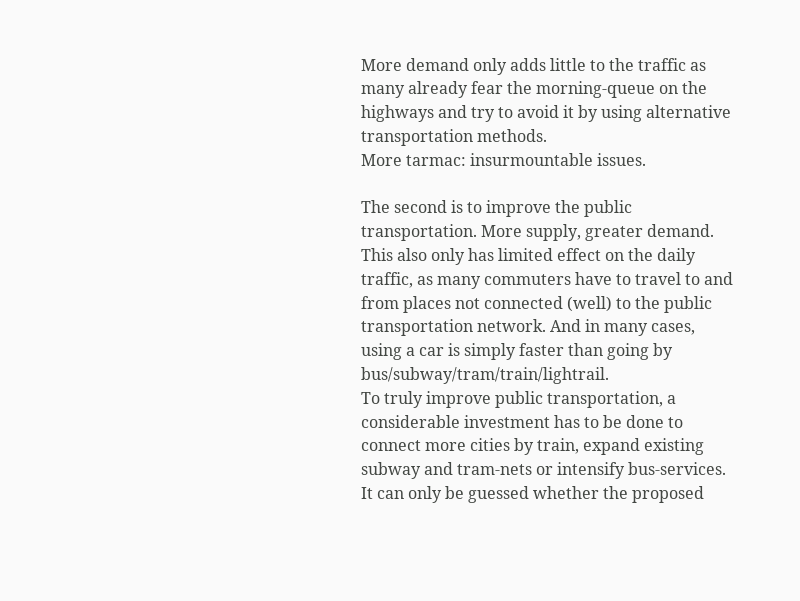More demand only adds little to the traffic as many already fear the morning-queue on the highways and try to avoid it by using alternative transportation methods.
More tarmac: insurmountable issues.

The second is to improve the public transportation. More supply, greater demand.
This also only has limited effect on the daily traffic, as many commuters have to travel to and from places not connected (well) to the public transportation network. And in many cases, using a car is simply faster than going by bus/subway/tram/train/lightrail.
To truly improve public transportation, a considerable investment has to be done to connect more cities by train, expand existing subway and tram-nets or intensify bus-services. It can only be guessed whether the proposed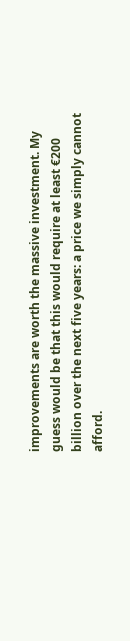improvements are worth the massive investment. My guess would be that this would require at least €200 billion over the next five years: a price we simply cannot afford.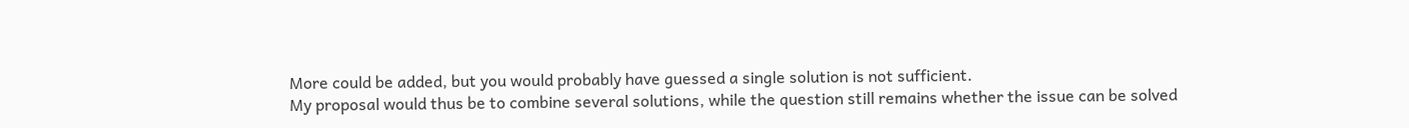More could be added, but you would probably have guessed a single solution is not sufficient.
My proposal would thus be to combine several solutions, while the question still remains whether the issue can be solved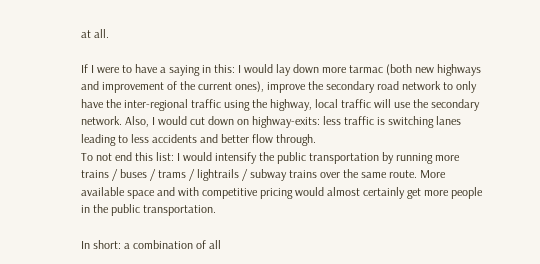at all.

If I were to have a saying in this: I would lay down more tarmac (both new highways and improvement of the current ones), improve the secondary road network to only have the inter-regional traffic using the highway, local traffic will use the secondary network. Also, I would cut down on highway-exits: less traffic is switching lanes leading to less accidents and better flow through.
To not end this list: I would intensify the public transportation by running more trains / buses / trams / lightrails / subway trains over the same route. More available space and with competitive pricing would almost certainly get more people in the public transportation.

In short: a combination of all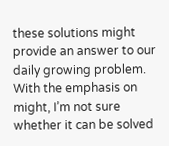these solutions might provide an answer to our daily growing problem.
With the emphasis on might, I’m not sure whether it can be solved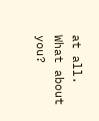at all.
What about you?